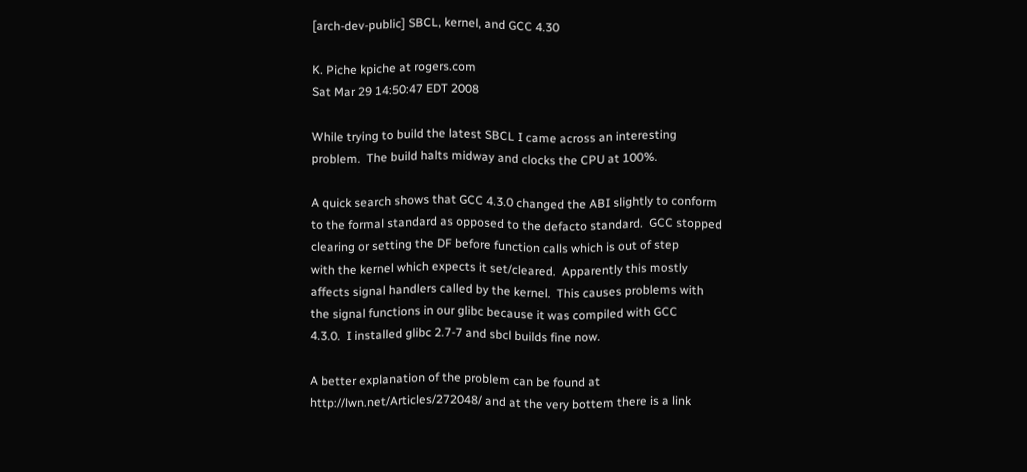[arch-dev-public] SBCL, kernel, and GCC 4.30

K. Piche kpiche at rogers.com
Sat Mar 29 14:50:47 EDT 2008

While trying to build the latest SBCL I came across an interesting
problem.  The build halts midway and clocks the CPU at 100%.

A quick search shows that GCC 4.3.0 changed the ABI slightly to conform
to the formal standard as opposed to the defacto standard.  GCC stopped
clearing or setting the DF before function calls which is out of step
with the kernel which expects it set/cleared.  Apparently this mostly
affects signal handlers called by the kernel.  This causes problems with
the signal functions in our glibc because it was compiled with GCC
4.3.0.  I installed glibc 2.7-7 and sbcl builds fine now.

A better explanation of the problem can be found at
http://lwn.net/Articles/272048/ and at the very bottem there is a link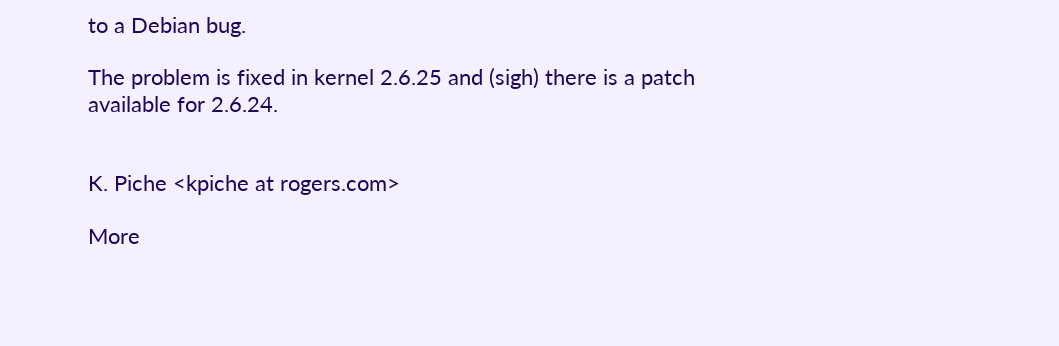to a Debian bug.

The problem is fixed in kernel 2.6.25 and (sigh) there is a patch
available for 2.6.24.


K. Piche <kpiche at rogers.com>

More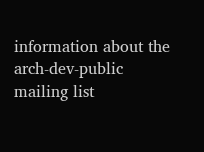information about the arch-dev-public mailing list